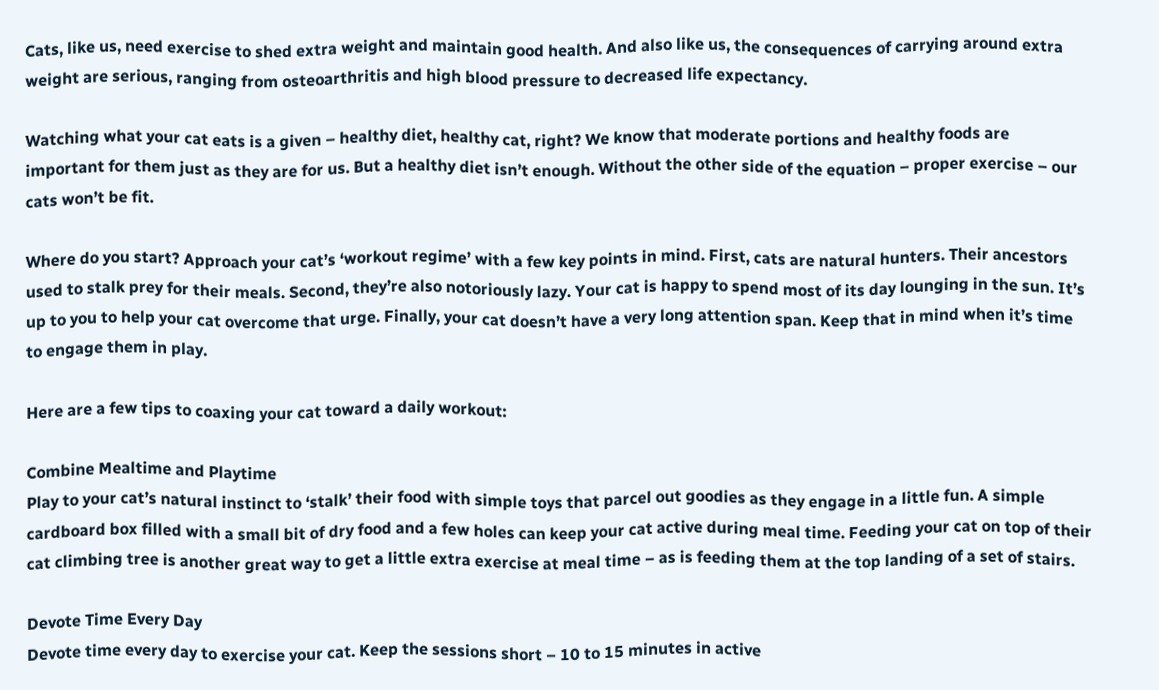Cats, like us, need exercise to shed extra weight and maintain good health. And also like us, the consequences of carrying around extra weight are serious, ranging from osteoarthritis and high blood pressure to decreased life expectancy.

Watching what your cat eats is a given – healthy diet, healthy cat, right? We know that moderate portions and healthy foods are important for them just as they are for us. But a healthy diet isn’t enough. Without the other side of the equation – proper exercise – our cats won’t be fit.

Where do you start? Approach your cat’s ‘workout regime’ with a few key points in mind. First, cats are natural hunters. Their ancestors used to stalk prey for their meals. Second, they’re also notoriously lazy. Your cat is happy to spend most of its day lounging in the sun. It’s up to you to help your cat overcome that urge. Finally, your cat doesn’t have a very long attention span. Keep that in mind when it’s time to engage them in play.

Here are a few tips to coaxing your cat toward a daily workout:

Combine Mealtime and Playtime
Play to your cat’s natural instinct to ‘stalk’ their food with simple toys that parcel out goodies as they engage in a little fun. A simple cardboard box filled with a small bit of dry food and a few holes can keep your cat active during meal time. Feeding your cat on top of their cat climbing tree is another great way to get a little extra exercise at meal time – as is feeding them at the top landing of a set of stairs.

Devote Time Every Day
Devote time every day to exercise your cat. Keep the sessions short – 10 to 15 minutes in active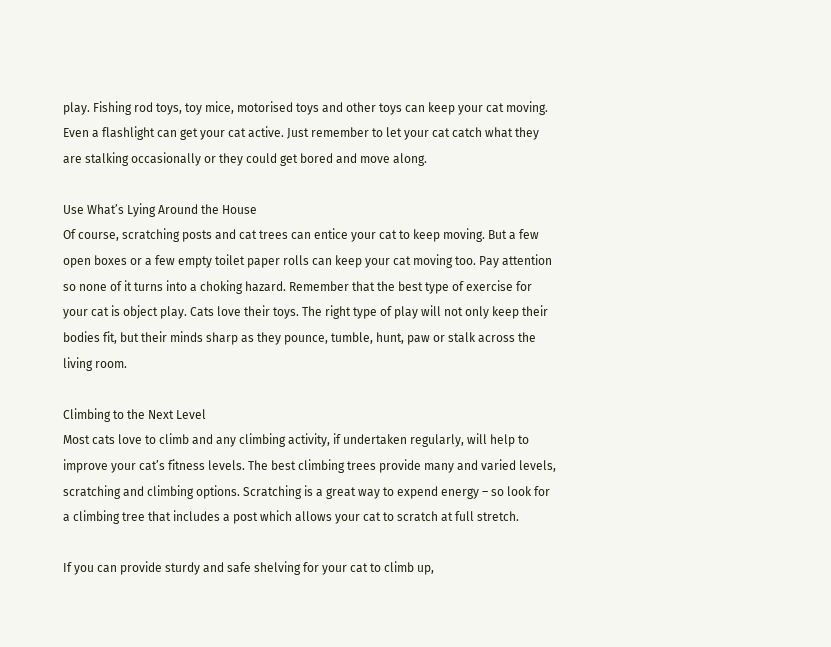play. Fishing rod toys, toy mice, motorised toys and other toys can keep your cat moving. Even a flashlight can get your cat active. Just remember to let your cat catch what they are stalking occasionally or they could get bored and move along.

Use What’s Lying Around the House
Of course, scratching posts and cat trees can entice your cat to keep moving. But a few open boxes or a few empty toilet paper rolls can keep your cat moving too. Pay attention so none of it turns into a choking hazard. Remember that the best type of exercise for your cat is object play. Cats love their toys. The right type of play will not only keep their bodies fit, but their minds sharp as they pounce, tumble, hunt, paw or stalk across the living room.

Climbing to the Next Level
Most cats love to climb and any climbing activity, if undertaken regularly, will help to improve your cat’s fitness levels. The best climbing trees provide many and varied levels, scratching and climbing options. Scratching is a great way to expend energy – so look for a climbing tree that includes a post which allows your cat to scratch at full stretch.

If you can provide sturdy and safe shelving for your cat to climb up,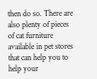then do so. There are also plenty of pieces of cat furniture available in pet stores that can help you to help your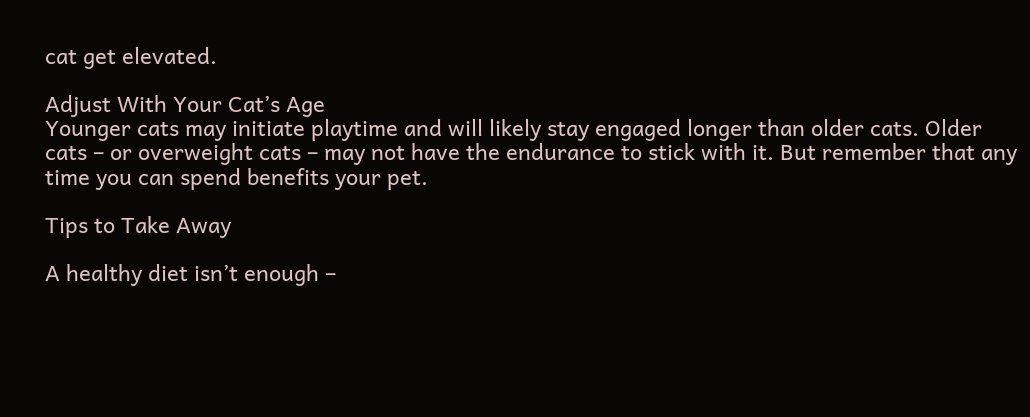cat get elevated.

Adjust With Your Cat’s Age
Younger cats may initiate playtime and will likely stay engaged longer than older cats. Older cats – or overweight cats – may not have the endurance to stick with it. But remember that any time you can spend benefits your pet.

Tips to Take Away

A healthy diet isn’t enough –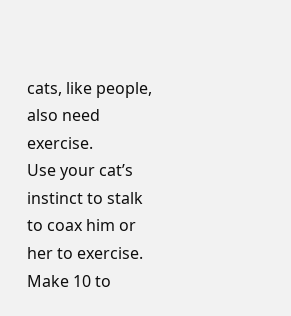cats, like people, also need exercise.
Use your cat’s instinct to stalk to coax him or her to exercise.
Make 10 to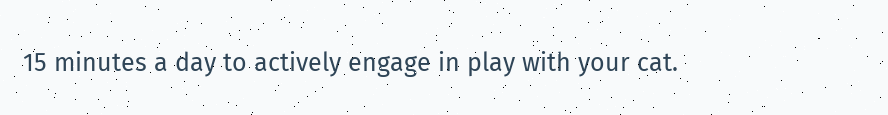15 minutes a day to actively engage in play with your cat.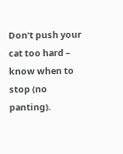Don’t push your cat too hard – know when to stop (no panting).